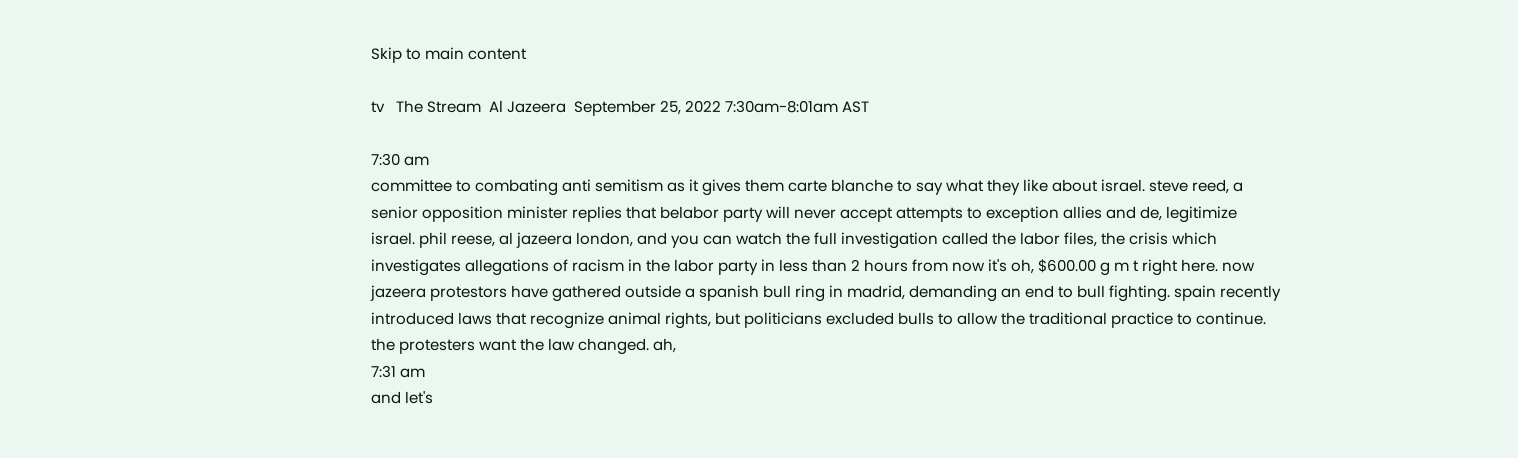Skip to main content

tv   The Stream  Al Jazeera  September 25, 2022 7:30am-8:01am AST

7:30 am
committee to combating anti semitism as it gives them carte blanche to say what they like about israel. steve reed, a senior opposition minister replies that belabor party will never accept attempts to exception allies and de, legitimize israel. phil reese, al jazeera london, and you can watch the full investigation called the labor files, the crisis which investigates allegations of racism in the labor party in less than 2 hours from now it's oh, $600.00 g m t right here. now jazeera protestors have gathered outside a spanish bull ring in madrid, demanding an end to bull fighting. spain recently introduced laws that recognize animal rights, but politicians excluded bulls to allow the traditional practice to continue. the protesters want the law changed. ah,
7:31 am
and let's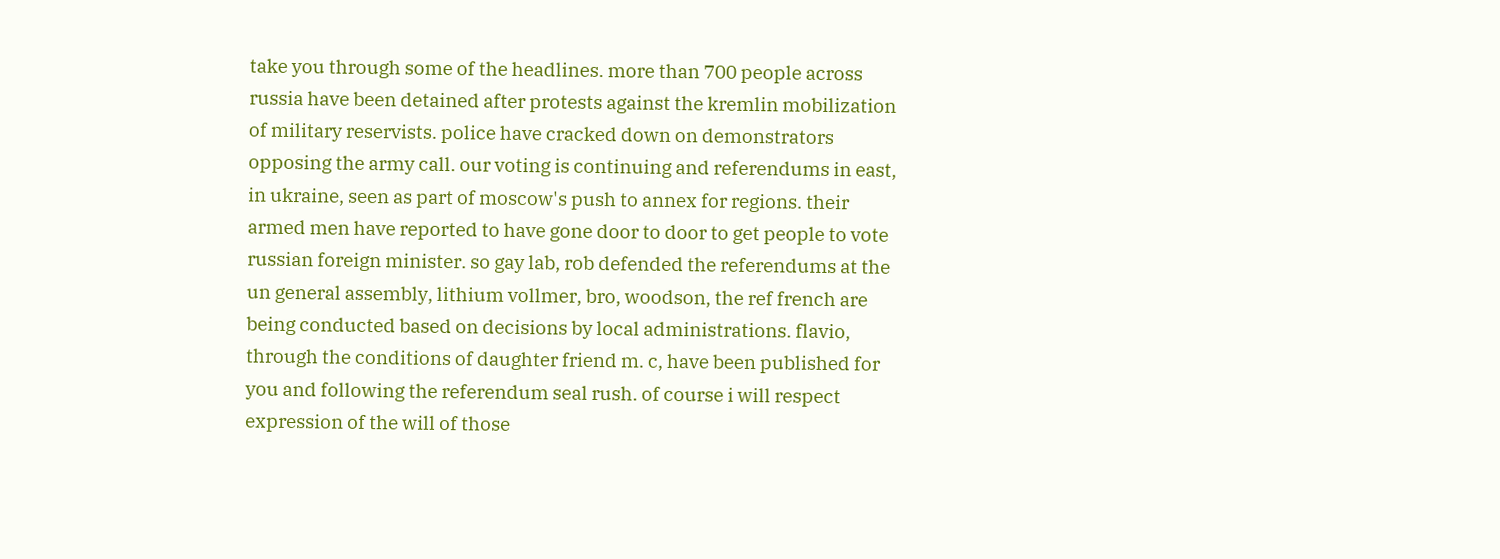take you through some of the headlines. more than 700 people across russia have been detained after protests against the kremlin mobilization of military reservists. police have cracked down on demonstrators opposing the army call. our voting is continuing and referendums in east, in ukraine, seen as part of moscow's push to annex for regions. their armed men have reported to have gone door to door to get people to vote russian foreign minister. so gay lab, rob defended the referendums at the un general assembly, lithium vollmer, bro, woodson, the ref french are being conducted based on decisions by local administrations. flavio, through the conditions of daughter friend m. c, have been published for you and following the referendum seal rush. of course i will respect expression of the will of those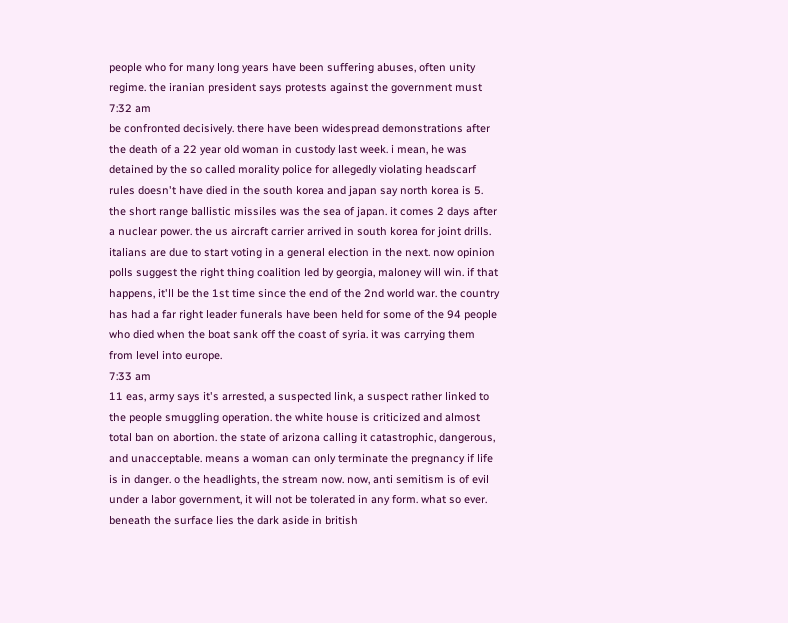people who for many long years have been suffering abuses, often unity regime. the iranian president says protests against the government must
7:32 am
be confronted decisively. there have been widespread demonstrations after the death of a 22 year old woman in custody last week. i mean, he was detained by the so called morality police for allegedly violating headscarf rules doesn't have died in the south korea and japan say north korea is 5. the short range ballistic missiles was the sea of japan. it comes 2 days after a nuclear power. the us aircraft carrier arrived in south korea for joint drills. italians are due to start voting in a general election in the next. now opinion polls suggest the right thing coalition led by georgia, maloney will win. if that happens, it'll be the 1st time since the end of the 2nd world war. the country has had a far right leader funerals have been held for some of the 94 people who died when the boat sank off the coast of syria. it was carrying them from level into europe.
7:33 am
11 eas, army says it's arrested, a suspected link, a suspect rather linked to the people smuggling operation. the white house is criticized and almost total ban on abortion. the state of arizona calling it catastrophic, dangerous, and unacceptable. means a woman can only terminate the pregnancy if life is in danger. o the headlights, the stream now. now, anti semitism is of evil under a labor government, it will not be tolerated in any form. what so ever. beneath the surface lies the dark aside in british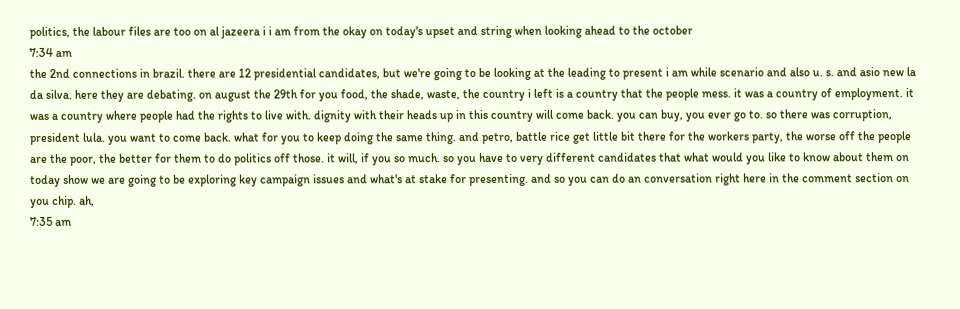politics, the labour files are too on al jazeera i i am from the okay on today's upset and string when looking ahead to the october
7:34 am
the 2nd connections in brazil. there are 12 presidential candidates, but we're going to be looking at the leading to present i am while scenario and also u. s. and asio new la da silva. here they are debating. on august the 29th for you food, the shade, waste, the country i left is a country that the people mess. it was a country of employment. it was a country where people had the rights to live with. dignity with their heads up in this country will come back. you can buy, you ever go to. so there was corruption, president lula. you want to come back. what for you to keep doing the same thing. and petro, battle rice get little bit there for the workers party, the worse off the people are the poor, the better for them to do politics off those. it will, if you so much. so you have to very different candidates that what would you like to know about them on today show we are going to be exploring key campaign issues and what's at stake for presenting. and so you can do an conversation right here in the comment section on you chip. ah,
7:35 am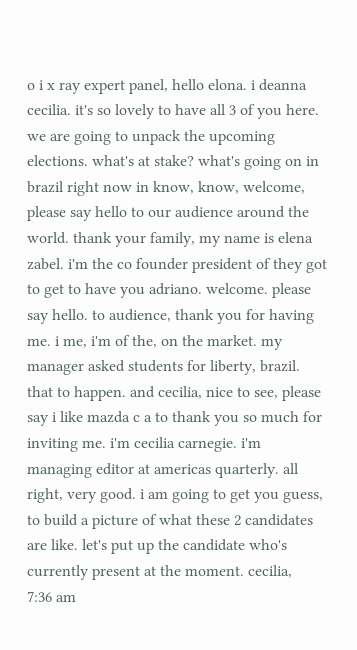o i x ray expert panel, hello elona. i deanna cecilia. it's so lovely to have all 3 of you here. we are going to unpack the upcoming elections. what's at stake? what's going on in brazil right now in know, know, welcome, please say hello to our audience around the world. thank your family, my name is elena zabel. i'm the co founder president of they got to get to have you adriano. welcome. please say hello. to audience, thank you for having me. i me, i'm of the, on the market. my manager asked students for liberty, brazil. that to happen. and cecilia, nice to see, please say i like mazda c a to thank you so much for inviting me. i'm cecilia carnegie. i'm managing editor at americas quarterly. all right, very good. i am going to get you guess, to build a picture of what these 2 candidates are like. let's put up the candidate who's currently present at the moment. cecilia,
7:36 am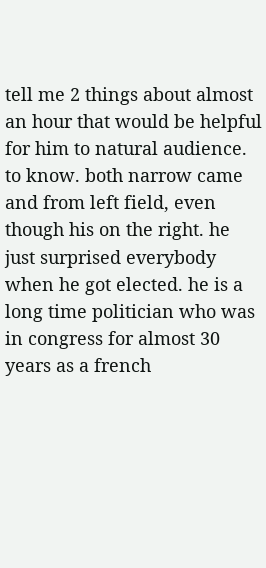tell me 2 things about almost an hour that would be helpful for him to natural audience. to know. both narrow came and from left field, even though his on the right. he just surprised everybody when he got elected. he is a long time politician who was in congress for almost 30 years as a french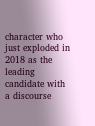character who just exploded in 2018 as the leading candidate with a discourse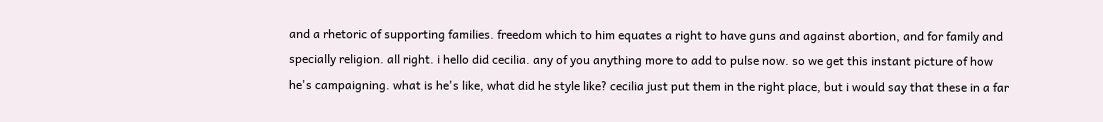and a rhetoric of supporting families. freedom which to him equates a right to have guns and against abortion, and for family and specially religion. all right. i hello did cecilia. any of you anything more to add to pulse now. so we get this instant picture of how he's campaigning. what is he's like, what did he style like? cecilia just put them in the right place, but i would say that these in a far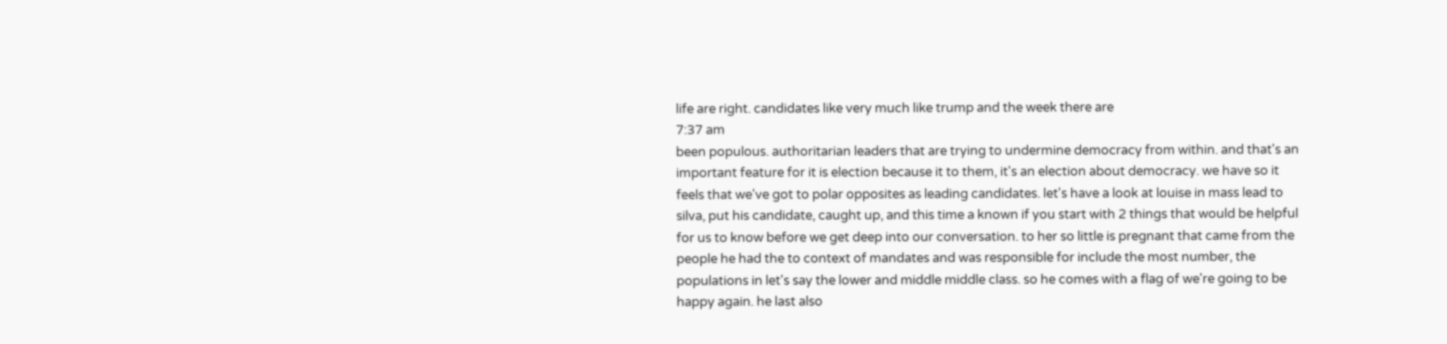life are right. candidates like very much like trump and the week there are
7:37 am
been populous. authoritarian leaders that are trying to undermine democracy from within. and that's an important feature for it is election because it to them, it's an election about democracy. we have so it feels that we've got to polar opposites as leading candidates. let's have a look at louise in mass lead to silva, put his candidate, caught up, and this time a known if you start with 2 things that would be helpful for us to know before we get deep into our conversation. to her so little is pregnant that came from the people he had the to context of mandates and was responsible for include the most number, the populations in let's say the lower and middle middle class. so he comes with a flag of we're going to be happy again. he last also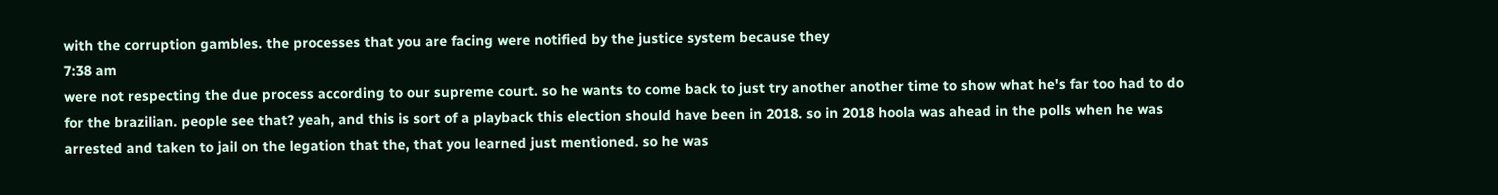with the corruption gambles. the processes that you are facing were notified by the justice system because they
7:38 am
were not respecting the due process according to our supreme court. so he wants to come back to just try another another time to show what he's far too had to do for the brazilian. people see that? yeah, and this is sort of a playback this election should have been in 2018. so in 2018 hoola was ahead in the polls when he was arrested and taken to jail on the legation that the, that you learned just mentioned. so he was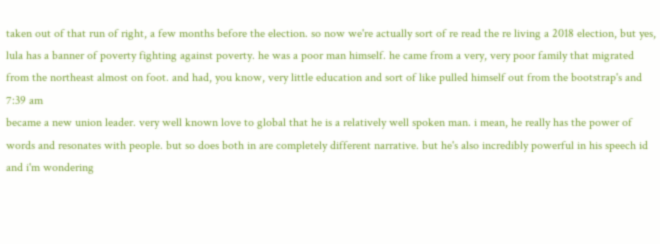taken out of that run of right, a few months before the election. so now we're actually sort of re read the re living a 2018 election, but yes, lula has a banner of poverty fighting against poverty. he was a poor man himself. he came from a very, very poor family that migrated from the northeast almost on foot. and had, you know, very little education and sort of like pulled himself out from the bootstrap's and
7:39 am
became a new union leader. very well known love to global that he is a relatively well spoken man. i mean, he really has the power of words and resonates with people. but so does both in are completely different narrative. but he's also incredibly powerful in his speech id and i'm wondering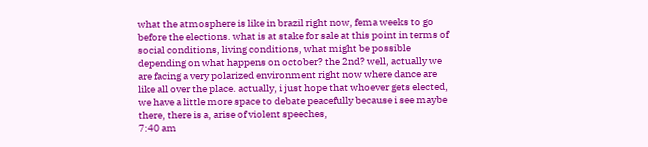what the atmosphere is like in brazil right now, fema weeks to go before the elections. what is at stake for sale at this point in terms of social conditions, living conditions, what might be possible depending on what happens on october? the 2nd? well, actually we are facing a very polarized environment right now where dance are like all over the place. actually, i just hope that whoever gets elected, we have a little more space to debate peacefully because i see maybe there, there is a, arise of violent speeches,
7:40 am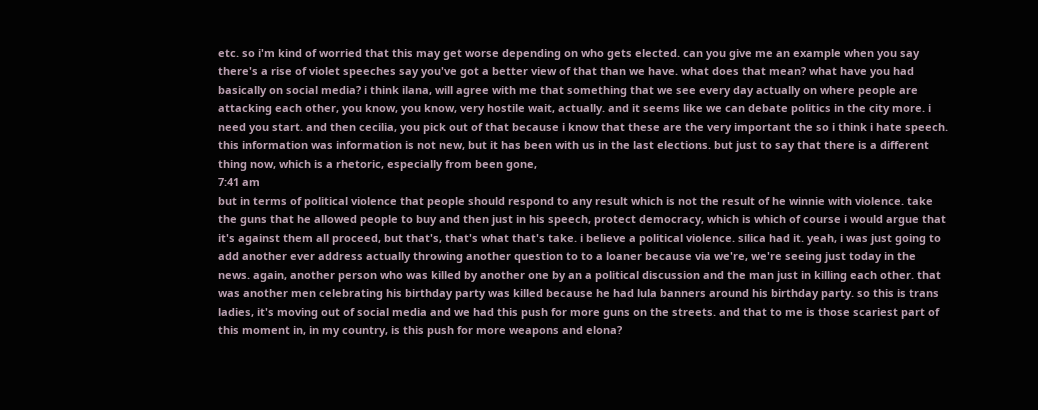etc. so i'm kind of worried that this may get worse depending on who gets elected. can you give me an example when you say there's a rise of violet speeches say you've got a better view of that than we have. what does that mean? what have you had basically on social media? i think ilana, will agree with me that something that we see every day actually on where people are attacking each other, you know, you know, very hostile wait, actually. and it seems like we can debate politics in the city more. i need you start. and then cecilia, you pick out of that because i know that these are the very important the so i think i hate speech. this information was information is not new, but it has been with us in the last elections. but just to say that there is a different thing now, which is a rhetoric, especially from been gone,
7:41 am
but in terms of political violence that people should respond to any result which is not the result of he winnie with violence. take the guns that he allowed people to buy and then just in his speech, protect democracy, which is which of course i would argue that it's against them all proceed, but that's, that's what that's take. i believe a political violence. silica had it. yeah, i was just going to add another ever address actually throwing another question to to a loaner because via we're, we're seeing just today in the news. again, another person who was killed by another one by an a political discussion and the man just in killing each other. that was another men celebrating his birthday party was killed because he had lula banners around his birthday party. so this is trans ladies, it's moving out of social media and we had this push for more guns on the streets. and that to me is those scariest part of this moment in, in my country, is this push for more weapons and elona?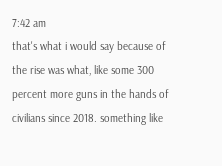7:42 am
that's what i would say because of the rise was what, like some 300 percent more guns in the hands of civilians since 2018. something like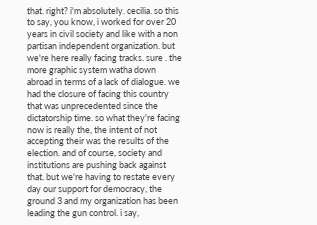that. right? i'm absolutely. cecilia. so this to say, you know, i worked for over 20 years in civil society and like with a non partisan independent organization. but we're here really facing tracks. sure . the more graphic system watha down abroad in terms of a lack of dialogue. we had the closure of facing this country that was unprecedented since the dictatorship time. so what they're facing now is really the, the intent of not accepting their was the results of the election. and of course, society and institutions are pushing back against that. but we're having to restate every day our support for democracy, the ground 3 and my organization has been leading the gun control. i say,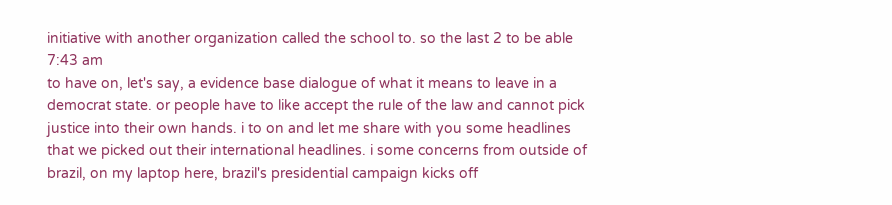initiative with another organization called the school to. so the last 2 to be able
7:43 am
to have on, let's say, a evidence base dialogue of what it means to leave in a democrat state. or people have to like accept the rule of the law and cannot pick justice into their own hands. i to on and let me share with you some headlines that we picked out their international headlines. i some concerns from outside of brazil, on my laptop here, brazil's presidential campaign kicks off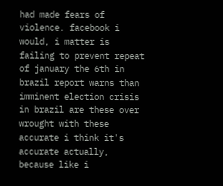had made fears of violence. facebook i would, i matter is failing to prevent repeat of january the 6th in brazil report warns than imminent election crisis in brazil are these over wrought with these accurate i think it's accurate actually, because like i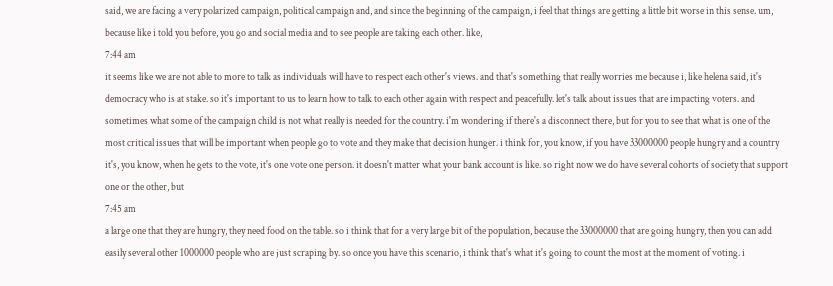said, we are facing a very polarized campaign, political campaign and, and since the beginning of the campaign, i feel that things are getting a little bit worse in this sense. um, because like i told you before, you go and social media and to see people are taking each other. like,
7:44 am
it seems like we are not able to more to talk as individuals will have to respect each other's views. and that's something that really worries me because i, like helena said, it's democracy who is at stake. so it's important to us to learn how to talk to each other again with respect and peacefully. let's talk about issues that are impacting voters. and sometimes what some of the campaign child is not what really is needed for the country. i'm wondering if there's a disconnect there, but for you to see that what is one of the most critical issues that will be important when people go to vote and they make that decision hunger. i think for, you know, if you have 33000000 people hungry and a country it's, you know, when he gets to the vote, it's one vote one person. it doesn't matter what your bank account is like. so right now we do have several cohorts of society that support one or the other, but
7:45 am
a large one that they are hungry, they need food on the table. so i think that for a very large bit of the population, because the 33000000 that are going hungry, then you can add easily several other 1000000 people who are just scraping by. so once you have this scenario, i think that's what it's going to count the most at the moment of voting. i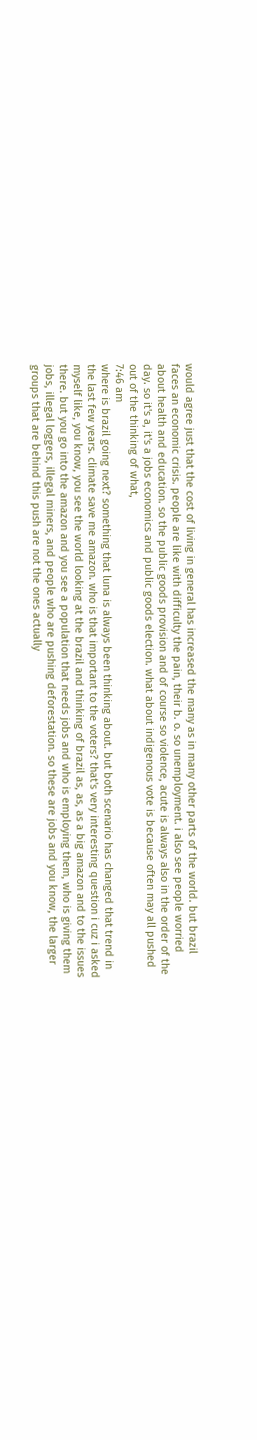would agree just that the cost of living in general has increased the many as in many other parts of the world. but brazil faces an economic crisis. people are like with difficulty the pain, their b. o. so unemployment. i also see people worried about health and education. so the public goods provision and of course so violence, acute is always also in the order of the day. so it's a, it's a jobs economics and public goods election. what about indigenous vote is because often may all pushed out of the thinking of what,
7:46 am
where is brazil going next? something that luna is always been thinking about. but both scenario has changed that trend in the last few years. climate save me amazon. who is that important to the voters? that's very interesting question i cuz i asked myself like, you know, you see the world looking at the brazil and thinking of brazil as, as, as a big amazon and to the issues there. but you go into the amazon and you see a population that needs jobs and who is employing them, who is giving them jobs, illegal loggers, illegal miners, and people who are pushing deforestation. so these are jobs and you know, the larger groups that are behind this push are not the ones actually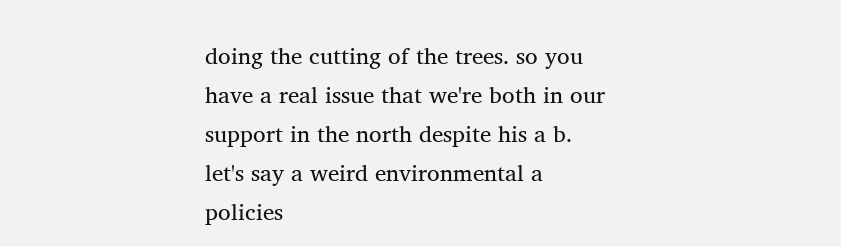doing the cutting of the trees. so you have a real issue that we're both in our support in the north despite his a b. let's say a weird environmental a policies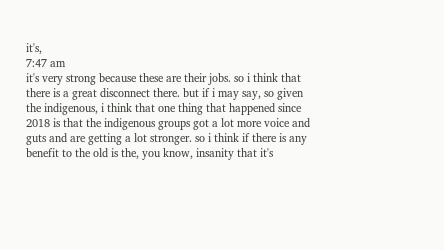it's,
7:47 am
it's very strong because these are their jobs. so i think that there is a great disconnect there. but if i may say, so given the indigenous, i think that one thing that happened since 2018 is that the indigenous groups got a lot more voice and guts and are getting a lot stronger. so i think if there is any benefit to the old is the, you know, insanity that it's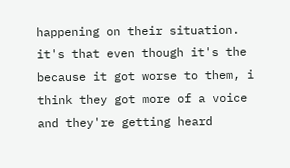happening on their situation. it's that even though it's the because it got worse to them, i think they got more of a voice and they're getting heard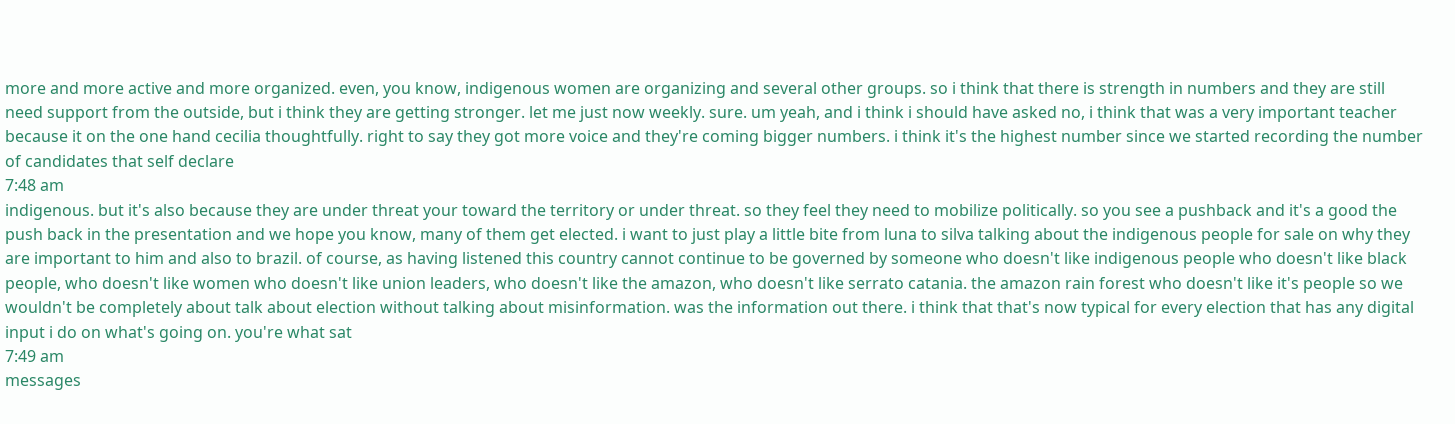more and more active and more organized. even, you know, indigenous women are organizing and several other groups. so i think that there is strength in numbers and they are still need support from the outside, but i think they are getting stronger. let me just now weekly. sure. um yeah, and i think i should have asked no, i think that was a very important teacher because it on the one hand cecilia thoughtfully. right to say they got more voice and they're coming bigger numbers. i think it's the highest number since we started recording the number of candidates that self declare
7:48 am
indigenous. but it's also because they are under threat your toward the territory or under threat. so they feel they need to mobilize politically. so you see a pushback and it's a good the push back in the presentation and we hope you know, many of them get elected. i want to just play a little bite from luna to silva talking about the indigenous people for sale on why they are important to him and also to brazil. of course, as having listened this country cannot continue to be governed by someone who doesn't like indigenous people who doesn't like black people, who doesn't like women who doesn't like union leaders, who doesn't like the amazon, who doesn't like serrato catania. the amazon rain forest who doesn't like it's people so we wouldn't be completely about talk about election without talking about misinformation. was the information out there. i think that that's now typical for every election that has any digital input i do on what's going on. you're what sat
7:49 am
messages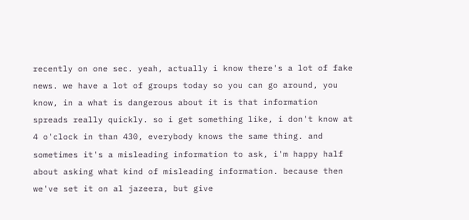recently on one sec. yeah, actually i know there's a lot of fake news. we have a lot of groups today so you can go around, you know, in a what is dangerous about it is that information spreads really quickly. so i get something like, i don't know at 4 o'clock in than 430, everybody knows the same thing. and sometimes it's a misleading information to ask, i'm happy half about asking what kind of misleading information. because then we've set it on al jazeera, but give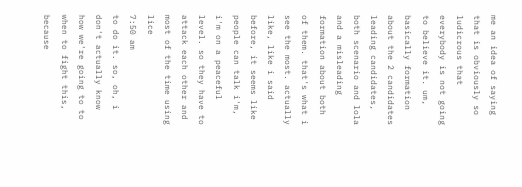me an idea of saying that is obviously so ludicrous that everybody is not going to believe it. um, basically formation about the 2 candidates leading candidates, both scenario and lola and a misleading formation about both of them. that's what i see the most. actually like, like i said before, it seems like people can talk i'm, i'm on a peaceful level. so they have to attack each other and most of the time using lice
7:50 am
to do it. so, oh, i don't actually know how we're going to to when to fight this, because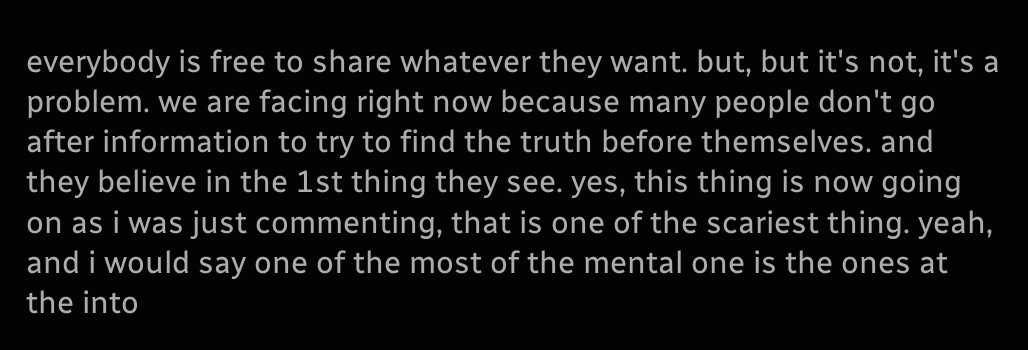everybody is free to share whatever they want. but, but it's not, it's a problem. we are facing right now because many people don't go after information to try to find the truth before themselves. and they believe in the 1st thing they see. yes, this thing is now going on as i was just commenting, that is one of the scariest thing. yeah, and i would say one of the most of the mental one is the ones at the into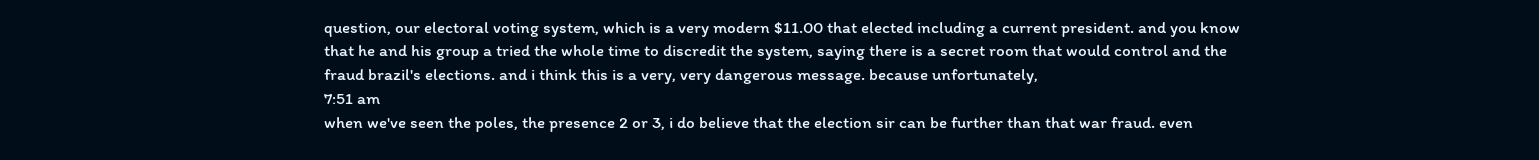question, our electoral voting system, which is a very modern $11.00 that elected including a current president. and you know that he and his group a tried the whole time to discredit the system, saying there is a secret room that would control and the fraud brazil's elections. and i think this is a very, very dangerous message. because unfortunately,
7:51 am
when we've seen the poles, the presence 2 or 3, i do believe that the election sir can be further than that war fraud. even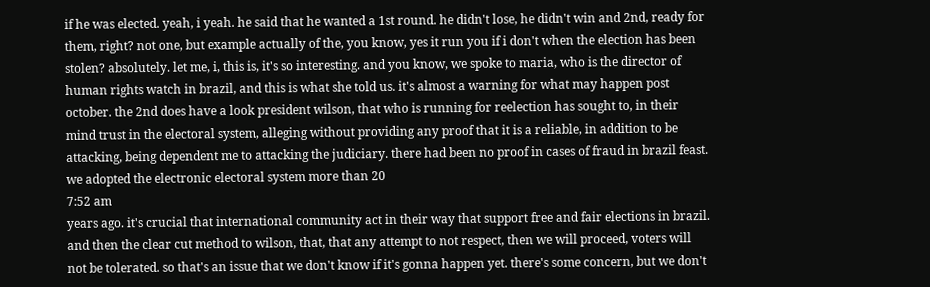if he was elected. yeah, i yeah. he said that he wanted a 1st round. he didn't lose, he didn't win and 2nd, ready for them, right? not one, but example actually of the, you know, yes it run you if i don't when the election has been stolen? absolutely. let me, i, this is, it's so interesting. and you know, we spoke to maria, who is the director of human rights watch in brazil, and this is what she told us. it's almost a warning for what may happen post october. the 2nd does have a look president wilson, that who is running for reelection has sought to, in their mind trust in the electoral system, alleging without providing any proof that it is a reliable, in addition to be attacking, being dependent me to attacking the judiciary. there had been no proof in cases of fraud in brazil feast. we adopted the electronic electoral system more than 20
7:52 am
years ago. it's crucial that international community act in their way that support free and fair elections in brazil. and then the clear cut method to wilson, that, that any attempt to not respect, then we will proceed, voters will not be tolerated. so that's an issue that we don't know if it's gonna happen yet. there's some concern, but we don't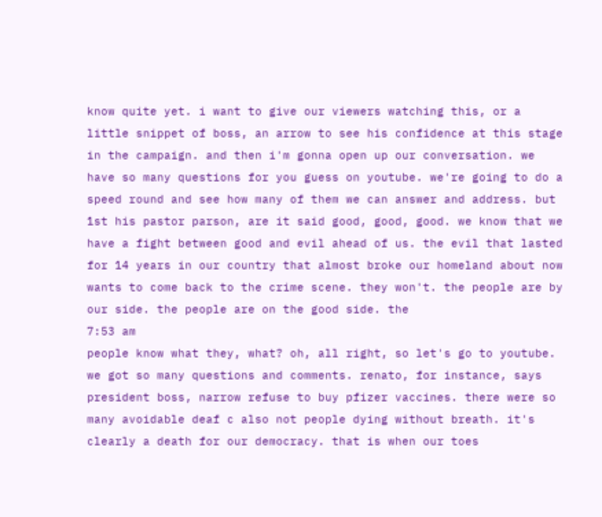know quite yet. i want to give our viewers watching this, or a little snippet of boss, an arrow to see his confidence at this stage in the campaign. and then i'm gonna open up our conversation. we have so many questions for you guess on youtube. we're going to do a speed round and see how many of them we can answer and address. but 1st his pastor parson, are it said good, good, good. we know that we have a fight between good and evil ahead of us. the evil that lasted for 14 years in our country that almost broke our homeland about now wants to come back to the crime scene. they won't. the people are by our side. the people are on the good side. the
7:53 am
people know what they, what? oh, all right, so let's go to youtube. we got so many questions and comments. renato, for instance, says president boss, narrow refuse to buy pfizer vaccines. there were so many avoidable deaf c also not people dying without breath. it's clearly a death for our democracy. that is when our toes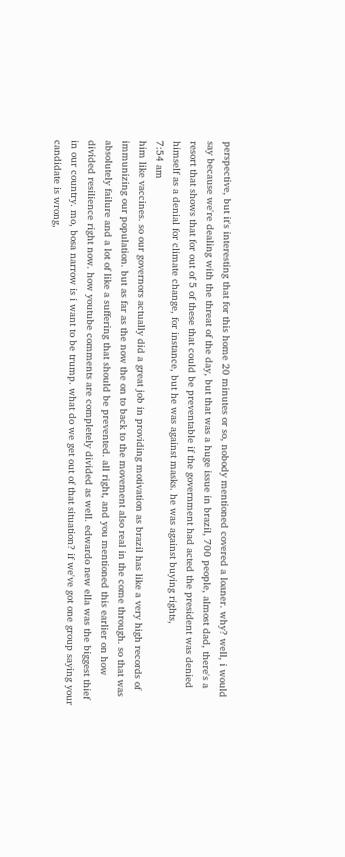perspective, but it's interesting that for this home 20 minutes or so, nobody mentioned covered a loaner. why? well, i would say because we're dealing with the threat of the day, but that was a huge issue in brazil, 700 people, almost dad, there's a resort that shows that for out of 5 of these that could be preventable if the government had acted the president was denied himself as a denial for climate change, for instance, but he was against masks. he was against buying rights,
7:54 am
him like vaccines. so our governors actually did a great job in providing motivation as brazil has like a very high records of immunizing our population. but as far as the now the on to back to the movement also real in the come through. so that was absolutely failure and a lot of like a suffering that should be prevented. all right, and you mentioned this earlier on how divided resilience right now. how youtube comments are completely divided as well. edwardo new ella was the biggest thief in our country. mo, bosa narrow is i want to be trump. what do we get out of that situation? if we've got one group saying your candidate is wrong,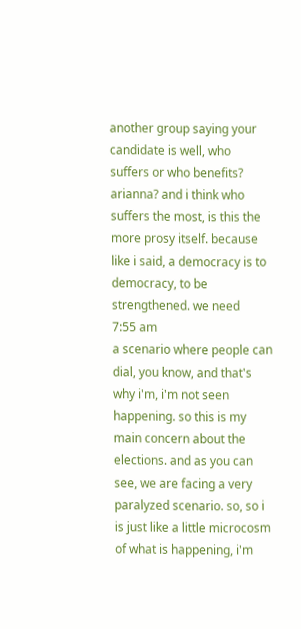another group saying your candidate is well, who suffers or who benefits? arianna? and i think who suffers the most, is this the more prosy itself. because like i said, a democracy is to democracy, to be strengthened. we need
7:55 am
a scenario where people can dial, you know, and that's why i'm, i'm not seen happening. so this is my main concern about the elections. and as you can see, we are facing a very paralyzed scenario. so, so i is just like a little microcosm of what is happening, i'm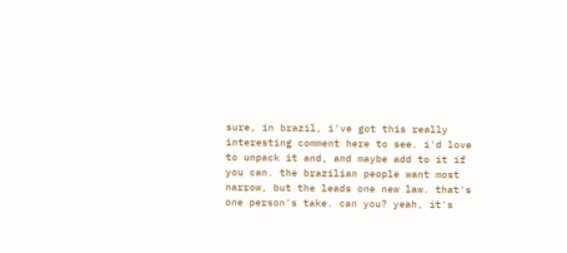sure, in brazil, i've got this really interesting comment here to see. i'd love to unpack it and, and maybe add to it if you can. the brazilian people want most narrow, but the leads one new law. that's one person's take. can you? yeah, it's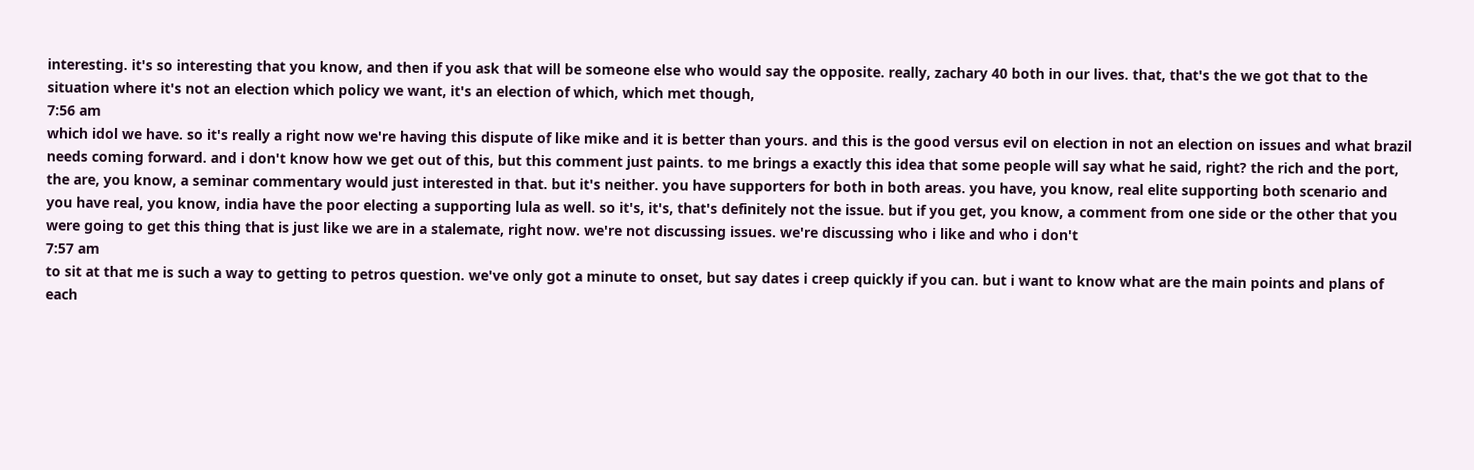interesting. it's so interesting that you know, and then if you ask that will be someone else who would say the opposite. really, zachary 40 both in our lives. that, that's the we got that to the situation where it's not an election which policy we want, it's an election of which, which met though,
7:56 am
which idol we have. so it's really a right now we're having this dispute of like mike and it is better than yours. and this is the good versus evil on election in not an election on issues and what brazil needs coming forward. and i don't know how we get out of this, but this comment just paints. to me brings a exactly this idea that some people will say what he said, right? the rich and the port, the are, you know, a seminar commentary would just interested in that. but it's neither. you have supporters for both in both areas. you have, you know, real elite supporting both scenario and you have real, you know, india have the poor electing a supporting lula as well. so it's, it's, that's definitely not the issue. but if you get, you know, a comment from one side or the other that you were going to get this thing that is just like we are in a stalemate, right now. we're not discussing issues. we're discussing who i like and who i don't
7:57 am
to sit at that me is such a way to getting to petros question. we've only got a minute to onset, but say dates i creep quickly if you can. but i want to know what are the main points and plans of each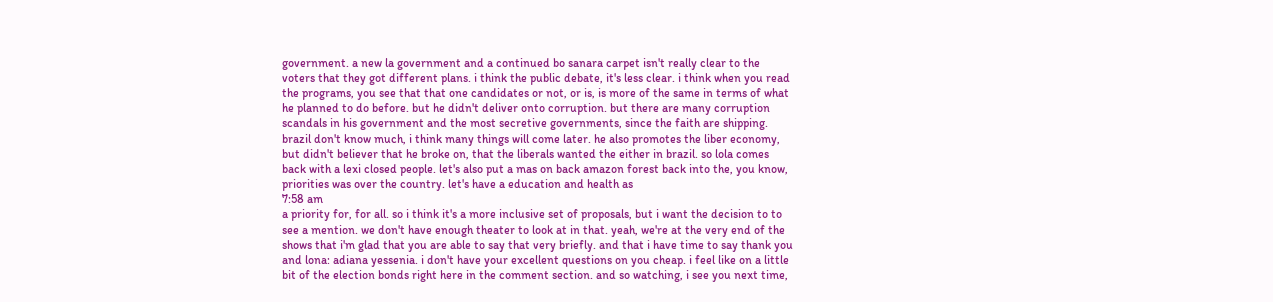government. a new la government and a continued bo sanara carpet isn't really clear to the voters that they got different plans. i think the public debate, it's less clear. i think when you read the programs, you see that that one candidates or not, or is, is more of the same in terms of what he planned to do before. but he didn't deliver onto corruption. but there are many corruption scandals in his government and the most secretive governments, since the faith are shipping. brazil don't know much, i think many things will come later. he also promotes the liber economy, but didn't believer that he broke on, that the liberals wanted the either in brazil. so lola comes back with a lexi closed people. let's also put a mas on back amazon forest back into the, you know, priorities was over the country. let's have a education and health as
7:58 am
a priority for, for all. so i think it's a more inclusive set of proposals, but i want the decision to to see a mention. we don't have enough theater to look at in that. yeah, we're at the very end of the shows that i'm glad that you are able to say that very briefly. and that i have time to say thank you and lona: adiana yessenia. i don't have your excellent questions on you cheap. i feel like on a little bit of the election bonds right here in the comment section. and so watching, i see you next time,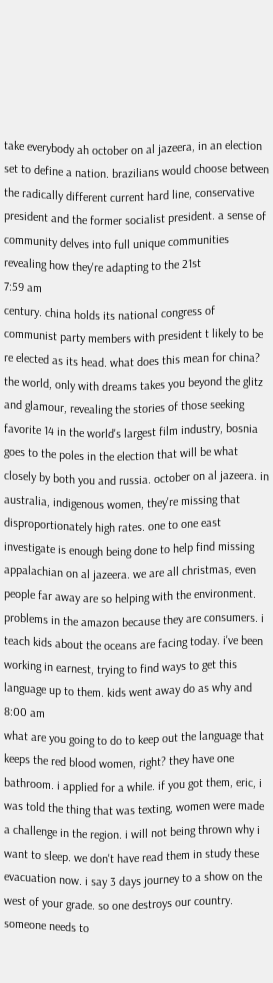take everybody ah october on al jazeera, in an election set to define a nation. brazilians would choose between the radically different current hard line, conservative president and the former socialist president. a sense of community delves into full unique communities revealing how they're adapting to the 21st
7:59 am
century. china holds its national congress of communist party members with president t likely to be re elected as its head. what does this mean for china? the world, only with dreams takes you beyond the glitz and glamour, revealing the stories of those seeking favorite 14 in the world's largest film industry, bosnia goes to the poles in the election that will be what closely by both you and russia. october on al jazeera. in australia, indigenous women, they're missing that disproportionately high rates. one to one east investigate is enough being done to help find missing appalachian on al jazeera. we are all christmas, even people far away are so helping with the environment. problems in the amazon because they are consumers. i teach kids about the oceans are facing today. i've been working in earnest, trying to find ways to get this language up to them. kids went away do as why and
8:00 am
what are you going to do to keep out the language that keeps the red blood women, right? they have one bathroom. i applied for a while. if you got them, eric, i was told the thing that was texting, women were made a challenge in the region. i will not being thrown why i want to sleep. we don't have read them in study these evacuation now. i say 3 days journey to a show on the west of your grade. so one destroys our country. someone needs to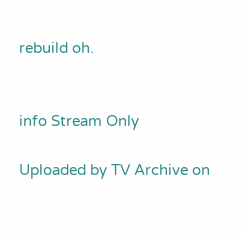rebuild oh.


info Stream Only

Uploaded by TV Archive on